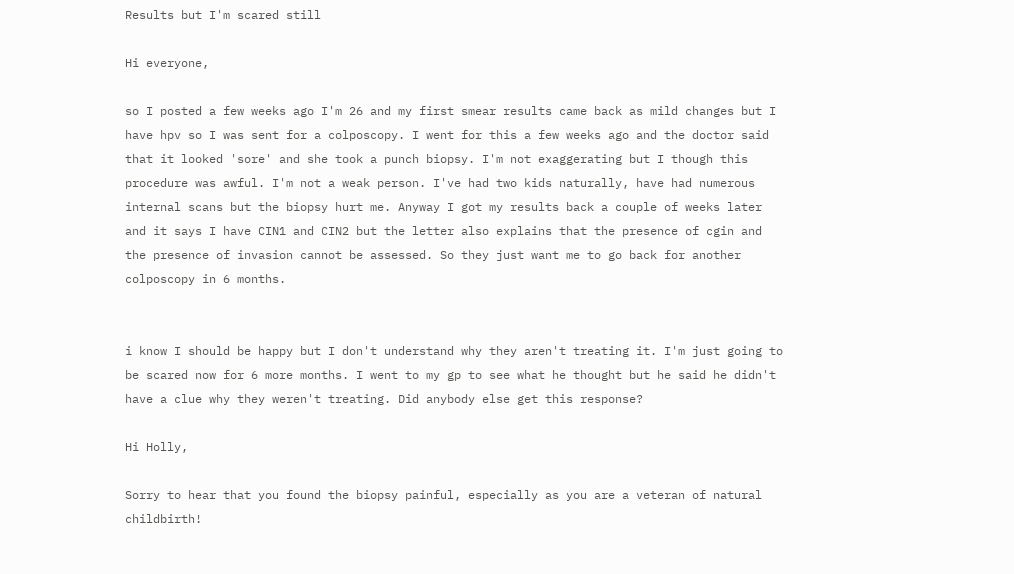Results but I'm scared still

Hi everyone,

so I posted a few weeks ago I'm 26 and my first smear results came back as mild changes but I have hpv so I was sent for a colposcopy. I went for this a few weeks ago and the doctor said that it looked 'sore' and she took a punch biopsy. I'm not exaggerating but I though this procedure was awful. I'm not a weak person. I've had two kids naturally, have had numerous internal scans but the biopsy hurt me. Anyway I got my results back a couple of weeks later and it says I have CIN1 and CIN2 but the letter also explains that the presence of cgin and the presence of invasion cannot be assessed. So they just want me to go back for another colposcopy in 6 months.


i know I should be happy but I don't understand why they aren't treating it. I'm just going to be scared now for 6 more months. I went to my gp to see what he thought but he said he didn't have a clue why they weren't treating. Did anybody else get this response?

Hi Holly,

Sorry to hear that you found the biopsy painful, especially as you are a veteran of natural childbirth!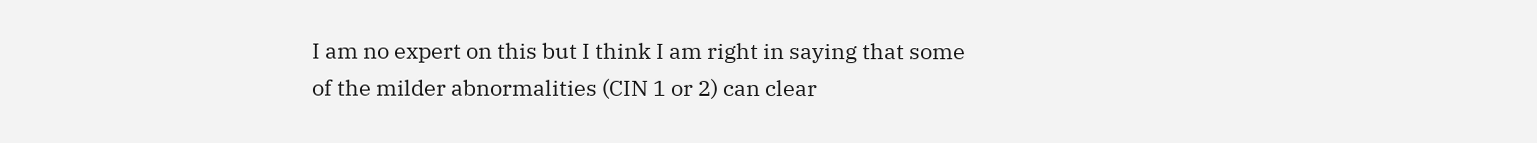I am no expert on this but I think I am right in saying that some of the milder abnormalities (CIN 1 or 2) can clear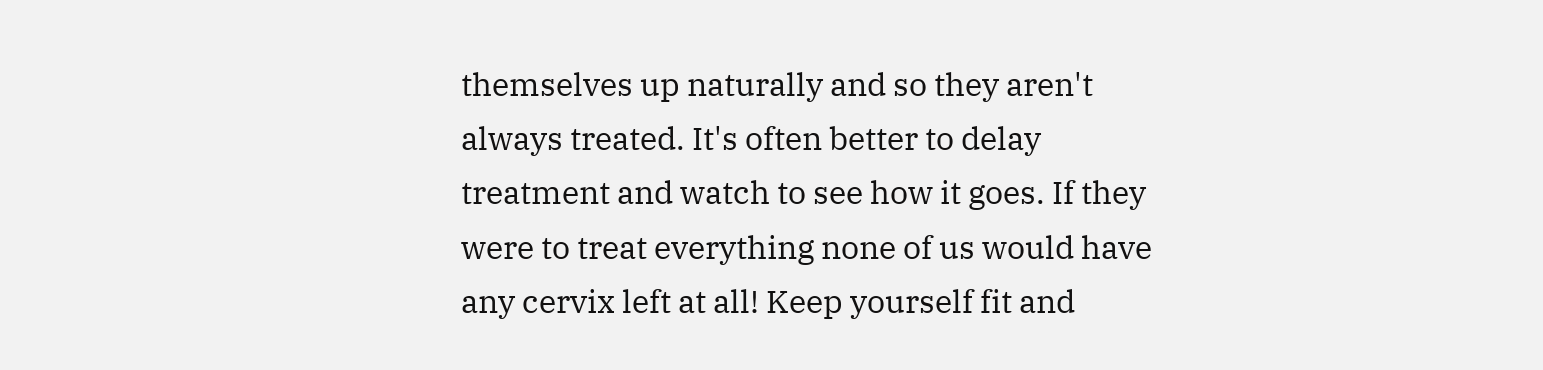themselves up naturally and so they aren't always treated. It's often better to delay treatment and watch to see how it goes. If they were to treat everything none of us would have any cervix left at all! Keep yourself fit and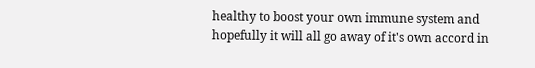healthy to boost your own immune system and hopefully it will all go away of it's own accord in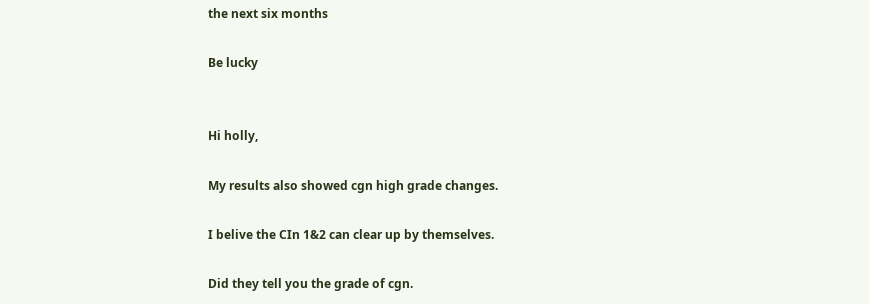the next six months

Be lucky


Hi holly,

My results also showed cgn high grade changes.

I belive the CIn 1&2 can clear up by themselves.

Did they tell you the grade of cgn.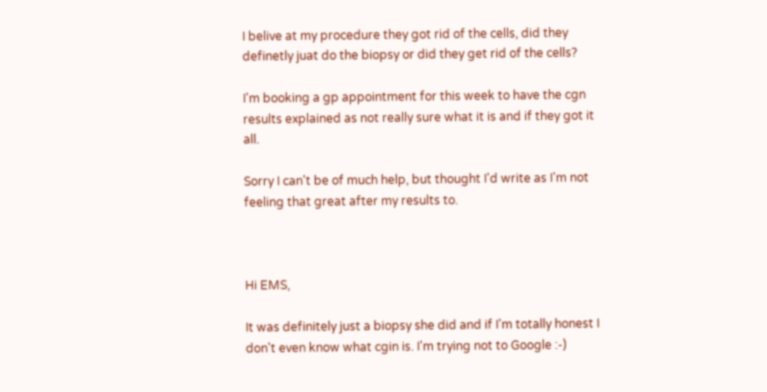I belive at my procedure they got rid of the cells, did they definetly juat do the biopsy or did they get rid of the cells?

I'm booking a gp appointment for this week to have the cgn results explained as not really sure what it is and if they got it all.

Sorry I can't be of much help, but thought I'd write as I'm not feeling that great after my results to.



Hi EMS,

It was definitely just a biopsy she did and if I'm totally honest I don't even know what cgin is. I'm trying not to Google :-)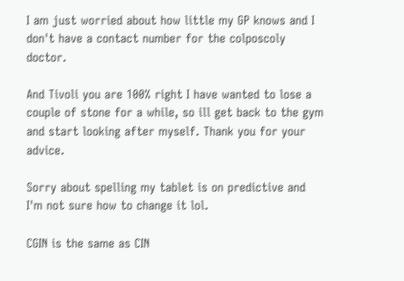I am just worried about how little my GP knows and I don't have a contact number for the colposcoly doctor.

And Tivoli you are 100% right I have wanted to lose a couple of stone for a while, so ill get back to the gym and start looking after myself. Thank you for your advice.

Sorry about spelling my tablet is on predictive and I'm not sure how to change it lol.

CGIN is the same as CIN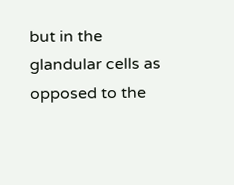but in the glandular cells as opposed to the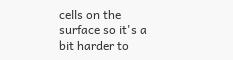cells on the surface so it's a bit harder to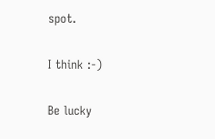spot.

I think :-)

Be lucky